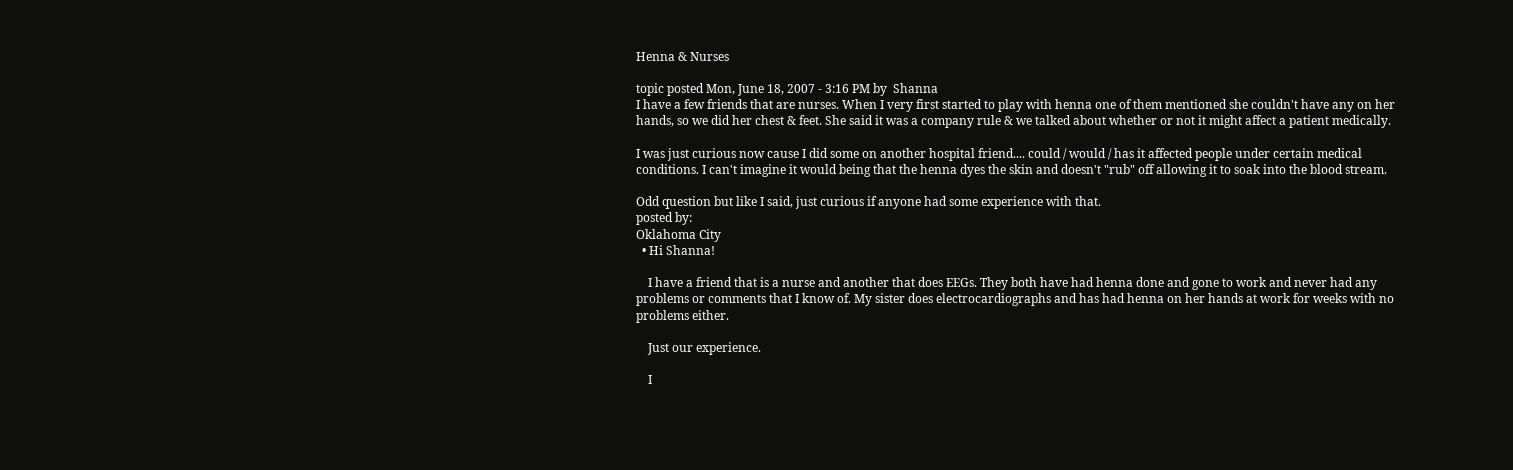Henna & Nurses

topic posted Mon, June 18, 2007 - 3:16 PM by  Shanna
I have a few friends that are nurses. When I very first started to play with henna one of them mentioned she couldn't have any on her hands, so we did her chest & feet. She said it was a company rule & we talked about whether or not it might affect a patient medically.

I was just curious now cause I did some on another hospital friend.... could / would / has it affected people under certain medical conditions. I can't imagine it would being that the henna dyes the skin and doesn't "rub" off allowing it to soak into the blood stream.

Odd question but like I said, just curious if anyone had some experience with that.
posted by:
Oklahoma City
  • Hi Shanna!

    I have a friend that is a nurse and another that does EEGs. They both have had henna done and gone to work and never had any problems or comments that I know of. My sister does electrocardiographs and has had henna on her hands at work for weeks with no problems either.

    Just our experience.

    I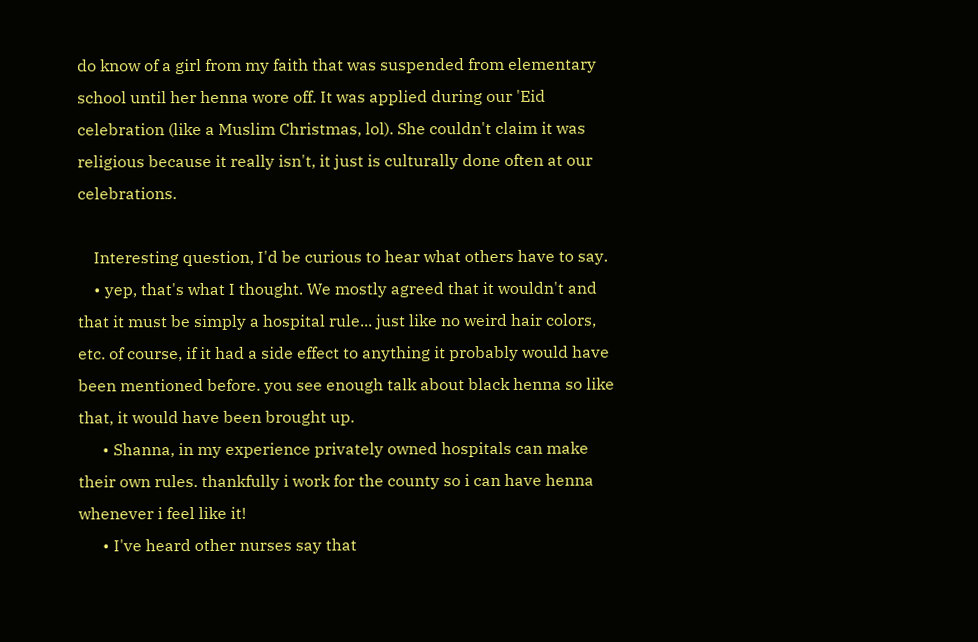do know of a girl from my faith that was suspended from elementary school until her henna wore off. It was applied during our 'Eid celebration (like a Muslim Christmas, lol). She couldn't claim it was religious because it really isn't, it just is culturally done often at our celebrations.

    Interesting question, I'd be curious to hear what others have to say.
    • yep, that's what I thought. We mostly agreed that it wouldn't and that it must be simply a hospital rule... just like no weird hair colors, etc. of course, if it had a side effect to anything it probably would have been mentioned before. you see enough talk about black henna so like that, it would have been brought up.
      • Shanna, in my experience privately owned hospitals can make their own rules. thankfully i work for the county so i can have henna whenever i feel like it!
      • I've heard other nurses say that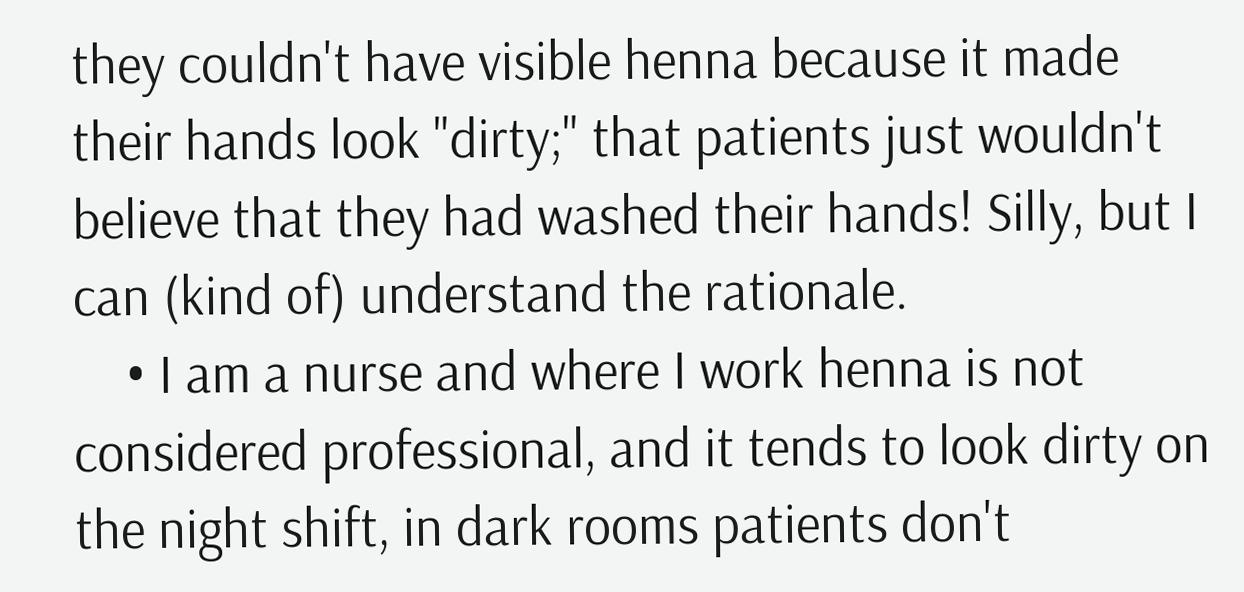they couldn't have visible henna because it made their hands look "dirty;" that patients just wouldn't believe that they had washed their hands! Silly, but I can (kind of) understand the rationale.
    • I am a nurse and where I work henna is not considered professional, and it tends to look dirty on the night shift, in dark rooms patients don't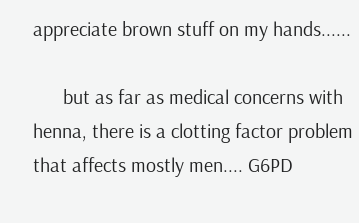appreciate brown stuff on my hands......

      but as far as medical concerns with henna, there is a clotting factor problem that affects mostly men.... G6PD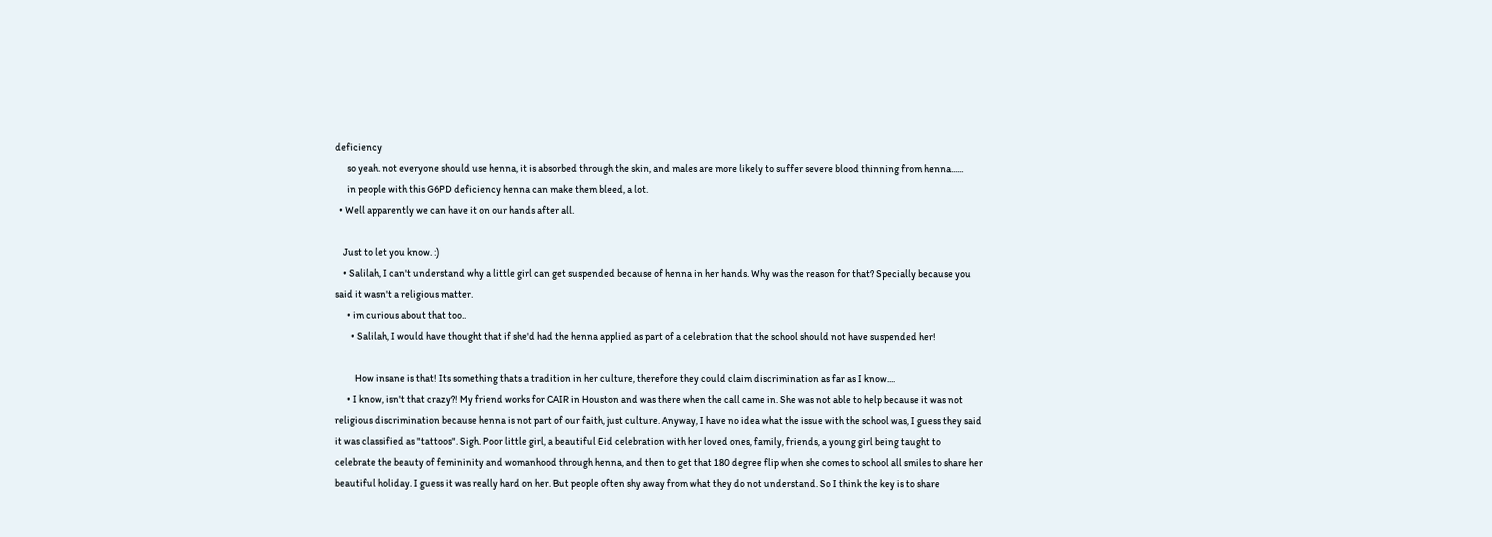deficiency
      so yeah. not everyone should use henna, it is absorbed through the skin, and males are more likely to suffer severe blood thinning from henna......
      in people with this G6PD deficiency henna can make them bleed, a lot.
  • Well apparently we can have it on our hands after all.

    Just to let you know. :)
    • Salilah, I can't understand why a little girl can get suspended because of henna in her hands. Why was the reason for that? Specially because you said it wasn't a religious matter.
      • im curious about that too..
        • Salilah, I would have thought that if she'd had the henna applied as part of a celebration that the school should not have suspended her!

          How insane is that! Its something thats a tradition in her culture, therefore they could claim discrimination as far as I know....
      • I know, isn't that crazy?! My friend works for CAIR in Houston and was there when the call came in. She was not able to help because it was not religious discrimination because henna is not part of our faith, just culture. Anyway, I have no idea what the issue with the school was, I guess they said it was classified as "tattoos". Sigh. Poor little girl, a beautiful Eid celebration with her loved ones, family, friends, a young girl being taught to celebrate the beauty of femininity and womanhood through henna, and then to get that 180 degree flip when she comes to school all smiles to share her beautiful holiday. I guess it was really hard on her. But people often shy away from what they do not understand. So I think the key is to share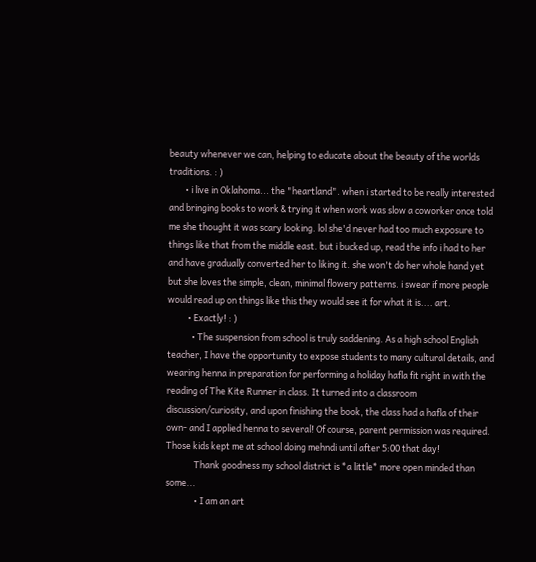beauty whenever we can, helping to educate about the beauty of the worlds traditions. : )
        • i live in Oklahoma... the "heartland". when i started to be really interested and bringing books to work & trying it when work was slow a coworker once told me she thought it was scary looking. lol she'd never had too much exposure to things like that from the middle east. but i bucked up, read the info i had to her and have gradually converted her to liking it. she won't do her whole hand yet but she loves the simple, clean, minimal flowery patterns. i swear if more people would read up on things like this they would see it for what it is.... art.
          • Exactly! : )
            • The suspension from school is truly saddening. As a high school English teacher, I have the opportunity to expose students to many cultural details, and wearing henna in preparation for performing a holiday hafla fit right in with the reading of The Kite Runner in class. It turned into a classroom discussion/curiosity, and upon finishing the book, the class had a hafla of their own- and I applied henna to several! Of course, parent permission was required. Those kids kept me at school doing mehndi until after 5:00 that day!
              Thank goodness my school district is *a little* more open minded than some...
              • I am an art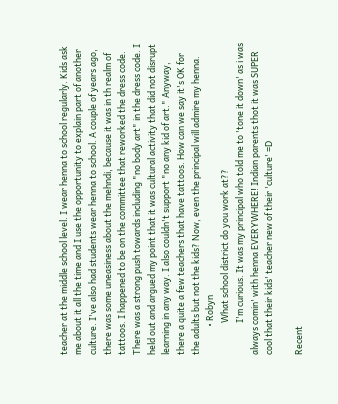teacher at the middle school level. I wear henna to school regularly. Kids ask me about it all the time and I use the opportunity to explain part of another culture. I've also had students wear henna to school. A couple of years ago, there was some uneasiness about the mehndi, because it was in th realm of tattoos. I happened to be on the committee that reworked the dress code. There was a strong push towards including "no body art" in the dress code. I held out and argued my point that it was cultural activity that did not disrupt learning in any way. I also couldn't support "no any kid of art." Anyway, there a quite a few teachers that have tattoos. How can we say it's OK for the adults but not the kids? Now, even the principal will admire my henna.
              • Robyn
                What school district do you work at??
                I'm curious. It was my principal who told me to 'tone it down' as i was always comin' with henna EVERYWHERE! Indian parents thot it was SUPER cool that their kids' teacher new of their 'culture' =D

Recent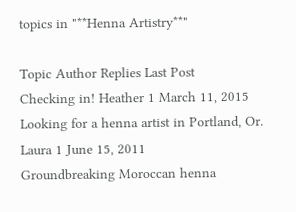topics in "**Henna Artistry**"

Topic Author Replies Last Post
Checking in! Heather 1 March 11, 2015
Looking for a henna artist in Portland, Or. Laura 1 June 15, 2011
Groundbreaking Moroccan henna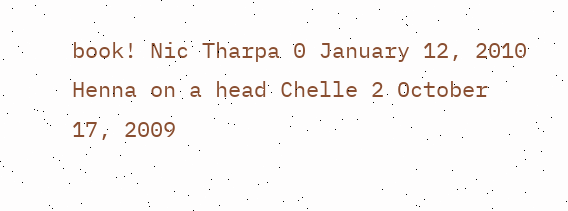book! Nic Tharpa 0 January 12, 2010
Henna on a head Chelle 2 October 17, 2009